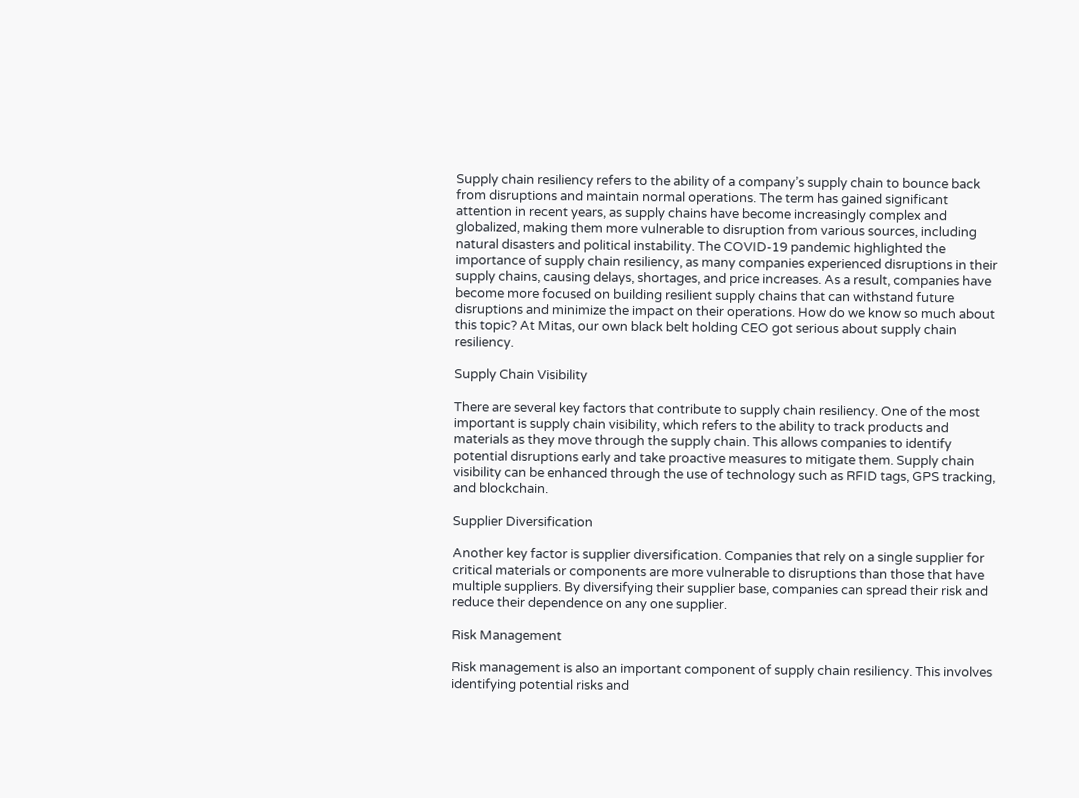Supply chain resiliency refers to the ability of a company’s supply chain to bounce back from disruptions and maintain normal operations. The term has gained significant attention in recent years, as supply chains have become increasingly complex and globalized, making them more vulnerable to disruption from various sources, including natural disasters and political instability. The COVID-19 pandemic highlighted the importance of supply chain resiliency, as many companies experienced disruptions in their supply chains, causing delays, shortages, and price increases. As a result, companies have become more focused on building resilient supply chains that can withstand future disruptions and minimize the impact on their operations. How do we know so much about this topic? At Mitas, our own black belt holding CEO got serious about supply chain resiliency.

Supply Chain Visibility

There are several key factors that contribute to supply chain resiliency. One of the most important is supply chain visibility, which refers to the ability to track products and materials as they move through the supply chain. This allows companies to identify potential disruptions early and take proactive measures to mitigate them. Supply chain visibility can be enhanced through the use of technology such as RFID tags, GPS tracking, and blockchain.

Supplier Diversification

Another key factor is supplier diversification. Companies that rely on a single supplier for critical materials or components are more vulnerable to disruptions than those that have multiple suppliers. By diversifying their supplier base, companies can spread their risk and reduce their dependence on any one supplier.

Risk Management

Risk management is also an important component of supply chain resiliency. This involves identifying potential risks and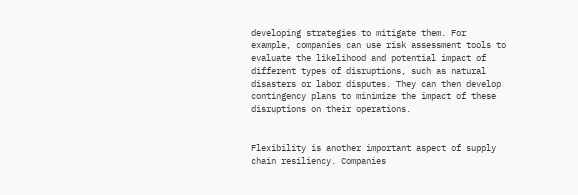developing strategies to mitigate them. For example, companies can use risk assessment tools to evaluate the likelihood and potential impact of different types of disruptions, such as natural disasters or labor disputes. They can then develop contingency plans to minimize the impact of these disruptions on their operations.


Flexibility is another important aspect of supply chain resiliency. Companies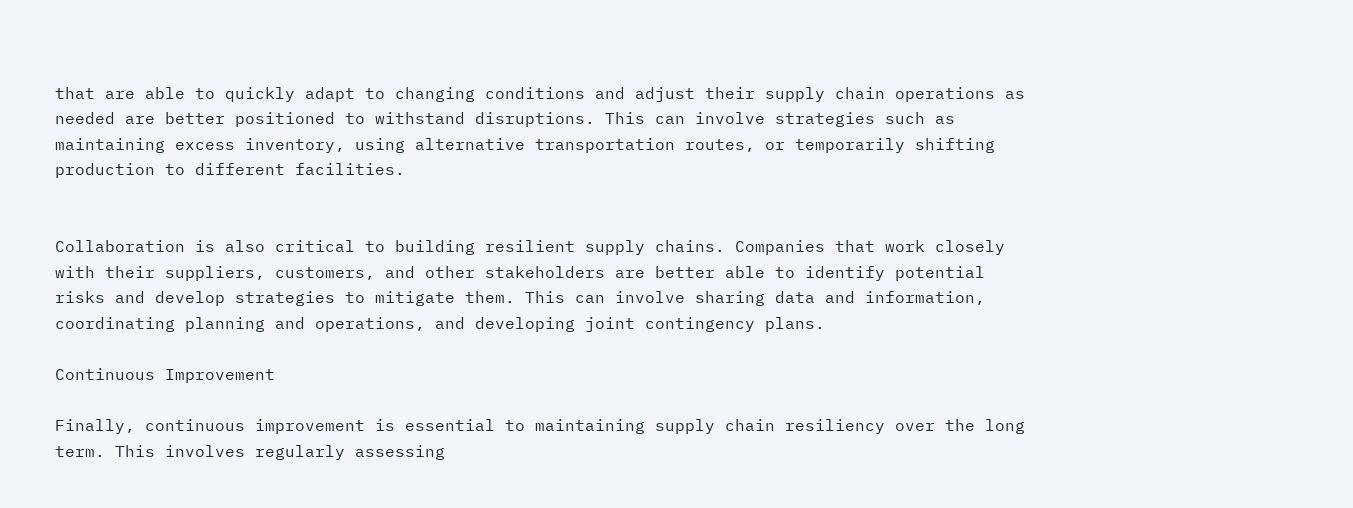that are able to quickly adapt to changing conditions and adjust their supply chain operations as needed are better positioned to withstand disruptions. This can involve strategies such as maintaining excess inventory, using alternative transportation routes, or temporarily shifting production to different facilities.


Collaboration is also critical to building resilient supply chains. Companies that work closely with their suppliers, customers, and other stakeholders are better able to identify potential risks and develop strategies to mitigate them. This can involve sharing data and information, coordinating planning and operations, and developing joint contingency plans.

Continuous Improvement

Finally, continuous improvement is essential to maintaining supply chain resiliency over the long term. This involves regularly assessing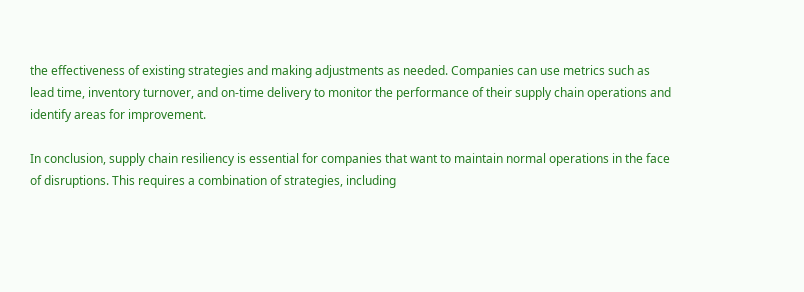the effectiveness of existing strategies and making adjustments as needed. Companies can use metrics such as lead time, inventory turnover, and on-time delivery to monitor the performance of their supply chain operations and identify areas for improvement.

In conclusion, supply chain resiliency is essential for companies that want to maintain normal operations in the face of disruptions. This requires a combination of strategies, including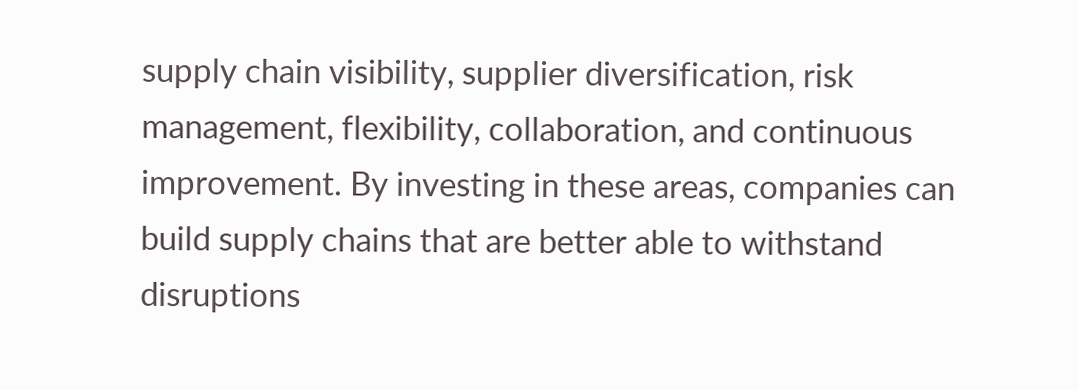supply chain visibility, supplier diversification, risk management, flexibility, collaboration, and continuous improvement. By investing in these areas, companies can build supply chains that are better able to withstand disruptions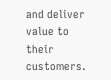and deliver value to their customers.